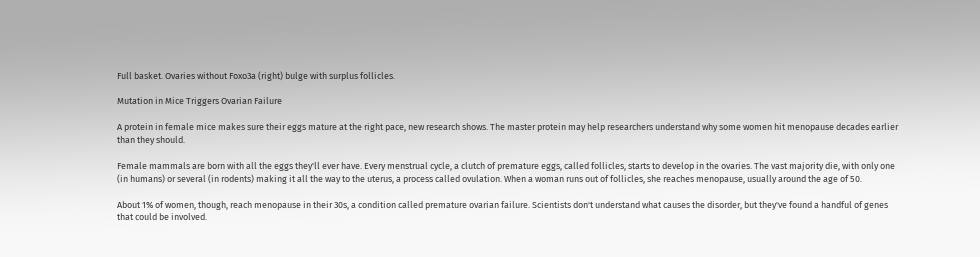Full basket. Ovaries without Foxo3a (right) bulge with surplus follicles.

Mutation in Mice Triggers Ovarian Failure

A protein in female mice makes sure their eggs mature at the right pace, new research shows. The master protein may help researchers understand why some women hit menopause decades earlier than they should.

Female mammals are born with all the eggs they'll ever have. Every menstrual cycle, a clutch of premature eggs, called follicles, starts to develop in the ovaries. The vast majority die, with only one (in humans) or several (in rodents) making it all the way to the uterus, a process called ovulation. When a woman runs out of follicles, she reaches menopause, usually around the age of 50.

About 1% of women, though, reach menopause in their 30s, a condition called premature ovarian failure. Scientists don't understand what causes the disorder, but they've found a handful of genes that could be involved.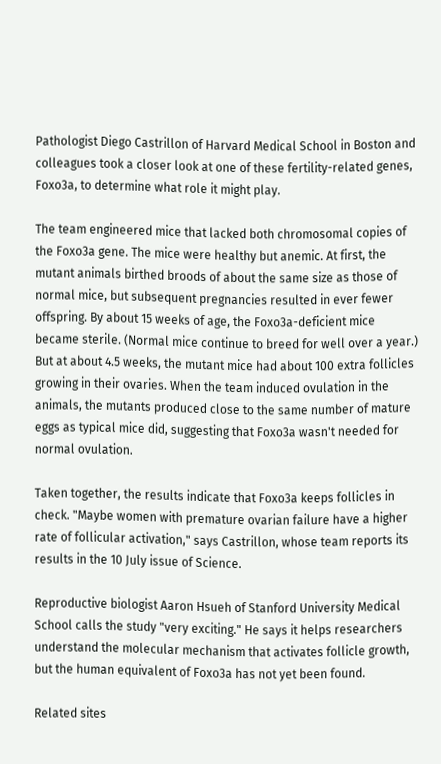Pathologist Diego Castrillon of Harvard Medical School in Boston and colleagues took a closer look at one of these fertility-related genes, Foxo3a, to determine what role it might play.

The team engineered mice that lacked both chromosomal copies of the Foxo3a gene. The mice were healthy but anemic. At first, the mutant animals birthed broods of about the same size as those of normal mice, but subsequent pregnancies resulted in ever fewer offspring. By about 15 weeks of age, the Foxo3a-deficient mice became sterile. (Normal mice continue to breed for well over a year.) But at about 4.5 weeks, the mutant mice had about 100 extra follicles growing in their ovaries. When the team induced ovulation in the animals, the mutants produced close to the same number of mature eggs as typical mice did, suggesting that Foxo3a wasn't needed for normal ovulation.

Taken together, the results indicate that Foxo3a keeps follicles in check. "Maybe women with premature ovarian failure have a higher rate of follicular activation," says Castrillon, whose team reports its results in the 10 July issue of Science.

Reproductive biologist Aaron Hsueh of Stanford University Medical School calls the study "very exciting." He says it helps researchers understand the molecular mechanism that activates follicle growth, but the human equivalent of Foxo3a has not yet been found.

Related sites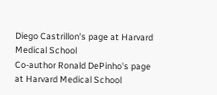Diego Castrillon's page at Harvard Medical School
Co-author Ronald DePinho's page at Harvard Medical School